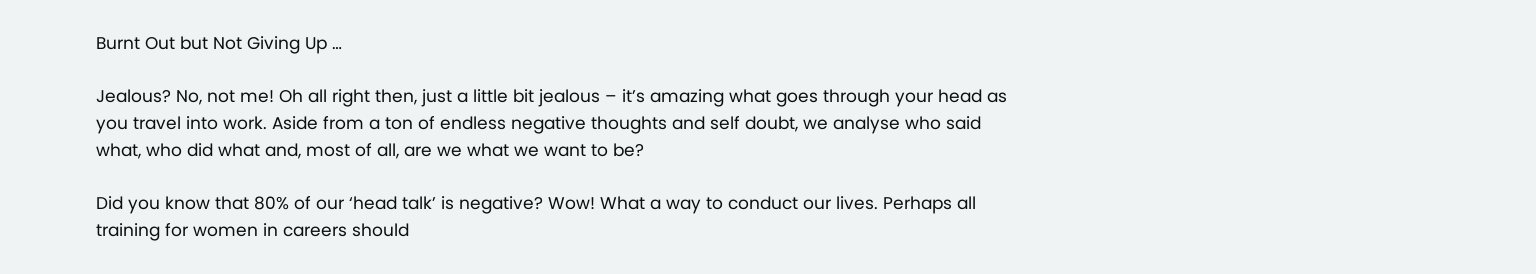Burnt Out but Not Giving Up …

Jealous? No, not me! Oh all right then, just a little bit jealous – it’s amazing what goes through your head as you travel into work. Aside from a ton of endless negative thoughts and self doubt, we analyse who said what, who did what and, most of all, are we what we want to be?

Did you know that 80% of our ‘head talk’ is negative? Wow! What a way to conduct our lives. Perhaps all training for women in careers should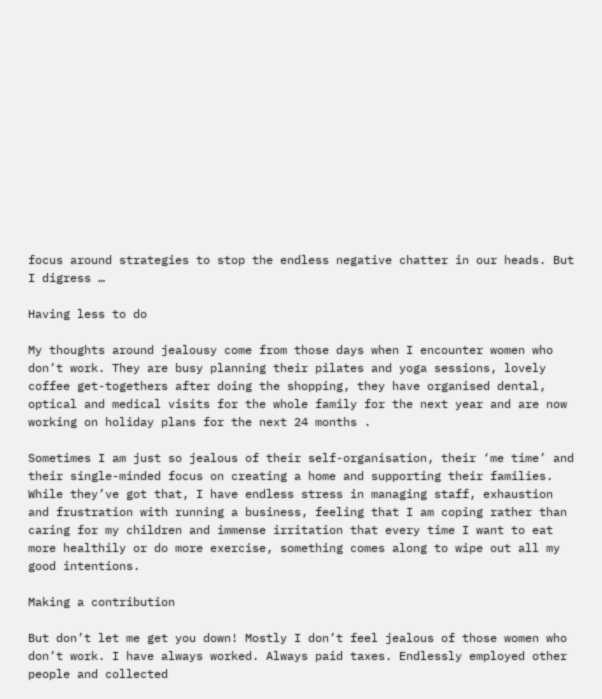focus around strategies to stop the endless negative chatter in our heads. But I digress …

Having less to do

My thoughts around jealousy come from those days when I encounter women who don’t work. They are busy planning their pilates and yoga sessions, lovely coffee get-togethers after doing the shopping, they have organised dental, optical and medical visits for the whole family for the next year and are now working on holiday plans for the next 24 months .

Sometimes I am just so jealous of their self-organisation, their ‘me time’ and their single-minded focus on creating a home and supporting their families. While they’ve got that, I have endless stress in managing staff, exhaustion and frustration with running a business, feeling that I am coping rather than caring for my children and immense irritation that every time I want to eat more healthily or do more exercise, something comes along to wipe out all my good intentions.

Making a contribution

But don’t let me get you down! Mostly I don’t feel jealous of those women who don’t work. I have always worked. Always paid taxes. Endlessly employed other people and collected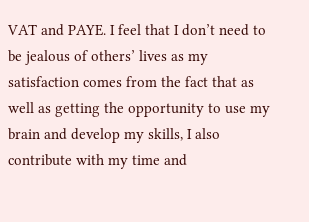VAT and PAYE. I feel that I don’t need to be jealous of others’ lives as my satisfaction comes from the fact that as well as getting the opportunity to use my brain and develop my skills, I also contribute with my time and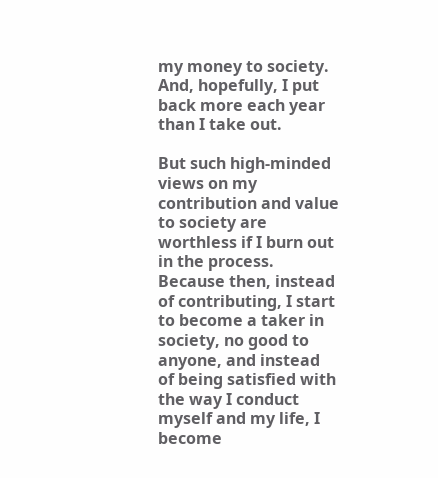my money to society. And, hopefully, I put back more each year than I take out.

But such high-minded views on my contribution and value to society are worthless if I burn out in the process. Because then, instead of contributing, I start to become a taker in society, no good to anyone, and instead of being satisfied with the way I conduct myself and my life, I become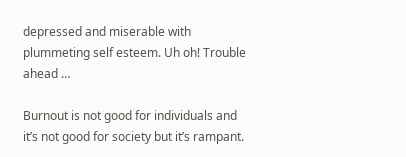depressed and miserable with plummeting self esteem. Uh oh! Trouble ahead …

Burnout is not good for individuals and it’s not good for society but it’s rampant.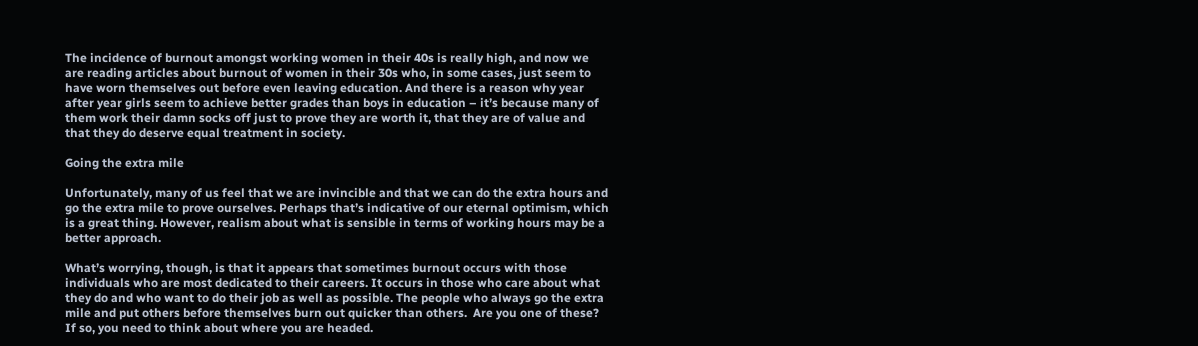The incidence of burnout amongst working women in their 40s is really high, and now we are reading articles about burnout of women in their 30s who, in some cases, just seem to have worn themselves out before even leaving education. And there is a reason why year after year girls seem to achieve better grades than boys in education – it’s because many of them work their damn socks off just to prove they are worth it, that they are of value and that they do deserve equal treatment in society.

Going the extra mile

Unfortunately, many of us feel that we are invincible and that we can do the extra hours and go the extra mile to prove ourselves. Perhaps that’s indicative of our eternal optimism, which is a great thing. However, realism about what is sensible in terms of working hours may be a better approach.

What’s worrying, though, is that it appears that sometimes burnout occurs with those individuals who are most dedicated to their careers. It occurs in those who care about what they do and who want to do their job as well as possible. The people who always go the extra mile and put others before themselves burn out quicker than others.  Are you one of these? If so, you need to think about where you are headed.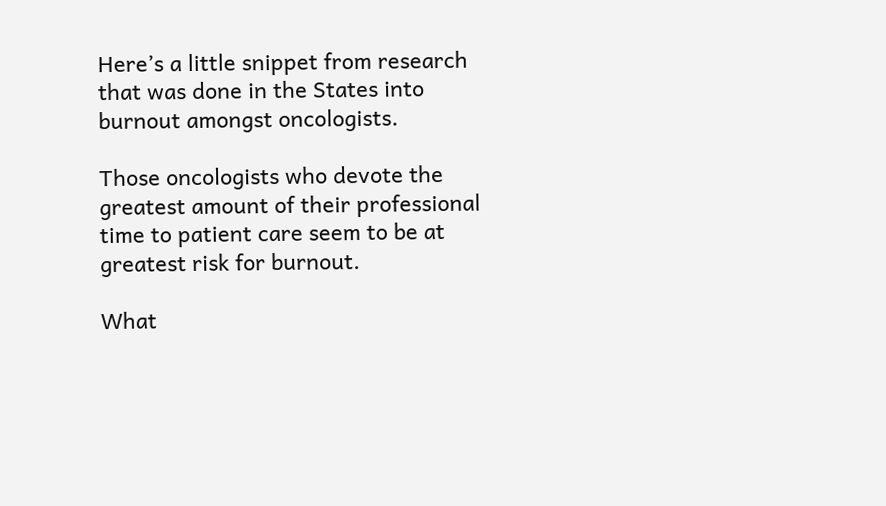Here’s a little snippet from research that was done in the States into burnout amongst oncologists.

Those oncologists who devote the greatest amount of their professional time to patient care seem to be at greatest risk for burnout.

What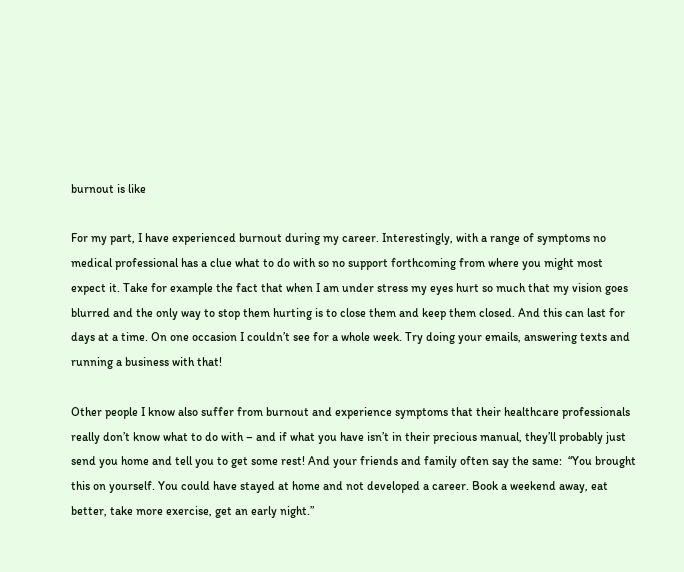burnout is like

For my part, I have experienced burnout during my career. Interestingly, with a range of symptoms no medical professional has a clue what to do with so no support forthcoming from where you might most expect it. Take for example the fact that when I am under stress my eyes hurt so much that my vision goes blurred and the only way to stop them hurting is to close them and keep them closed. And this can last for days at a time. On one occasion I couldn’t see for a whole week. Try doing your emails, answering texts and running a business with that!

Other people I know also suffer from burnout and experience symptoms that their healthcare professionals really don’t know what to do with – and if what you have isn’t in their precious manual, they’ll probably just send you home and tell you to get some rest! And your friends and family often say the same:  “You brought this on yourself. You could have stayed at home and not developed a career. Book a weekend away, eat better, take more exercise, get an early night.”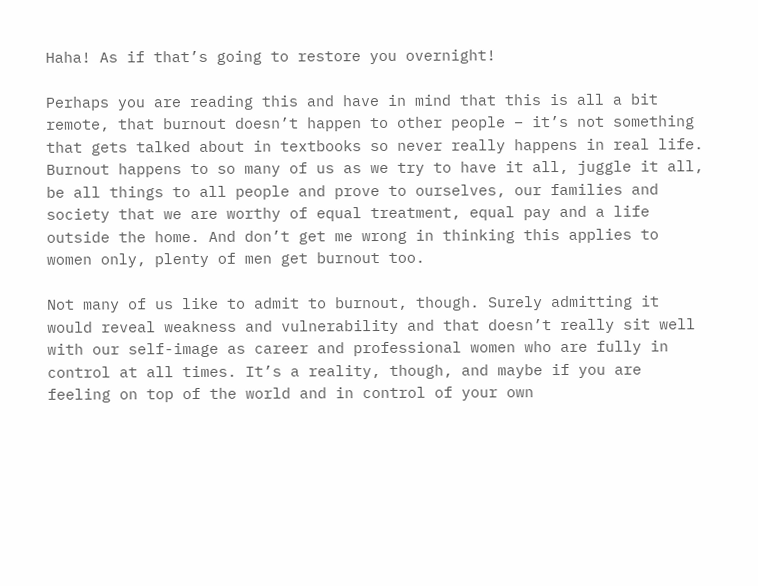Haha! As if that’s going to restore you overnight!

Perhaps you are reading this and have in mind that this is all a bit remote, that burnout doesn’t happen to other people – it’s not something that gets talked about in textbooks so never really happens in real life. Burnout happens to so many of us as we try to have it all, juggle it all, be all things to all people and prove to ourselves, our families and society that we are worthy of equal treatment, equal pay and a life outside the home. And don’t get me wrong in thinking this applies to women only, plenty of men get burnout too.

Not many of us like to admit to burnout, though. Surely admitting it would reveal weakness and vulnerability and that doesn’t really sit well with our self-image as career and professional women who are fully in control at all times. It’s a reality, though, and maybe if you are feeling on top of the world and in control of your own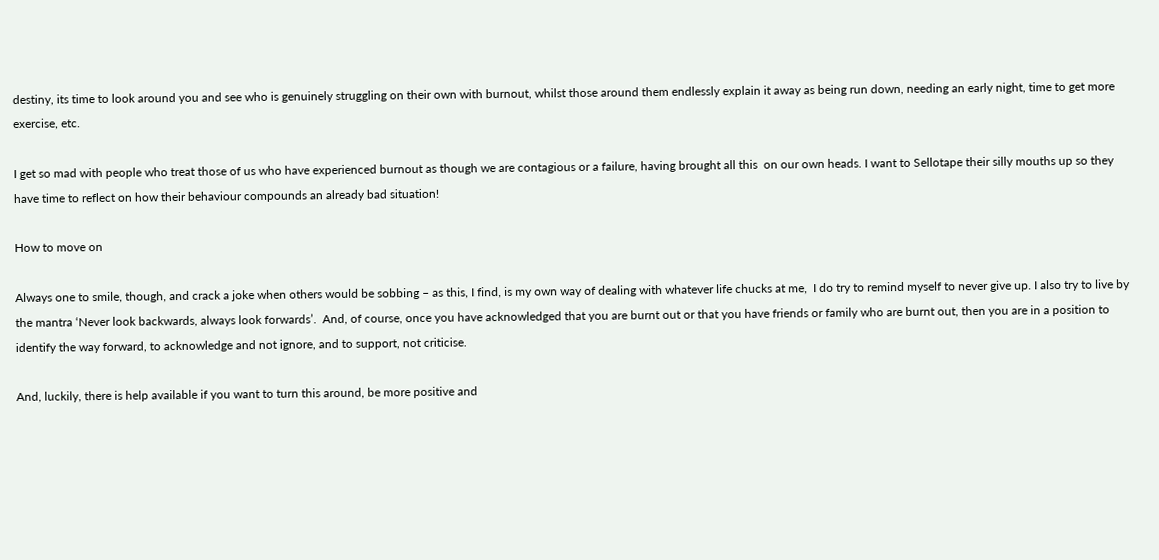destiny, its time to look around you and see who is genuinely struggling on their own with burnout, whilst those around them endlessly explain it away as being run down, needing an early night, time to get more exercise, etc.

I get so mad with people who treat those of us who have experienced burnout as though we are contagious or a failure, having brought all this  on our own heads. I want to Sellotape their silly mouths up so they have time to reflect on how their behaviour compounds an already bad situation!

How to move on

Always one to smile, though, and crack a joke when others would be sobbing – as this, I find, is my own way of dealing with whatever life chucks at me,  I do try to remind myself to never give up. I also try to live by the mantra ‘Never look backwards, always look forwards’.  And, of course, once you have acknowledged that you are burnt out or that you have friends or family who are burnt out, then you are in a position to identify the way forward, to acknowledge and not ignore, and to support, not criticise.

And, luckily, there is help available if you want to turn this around, be more positive and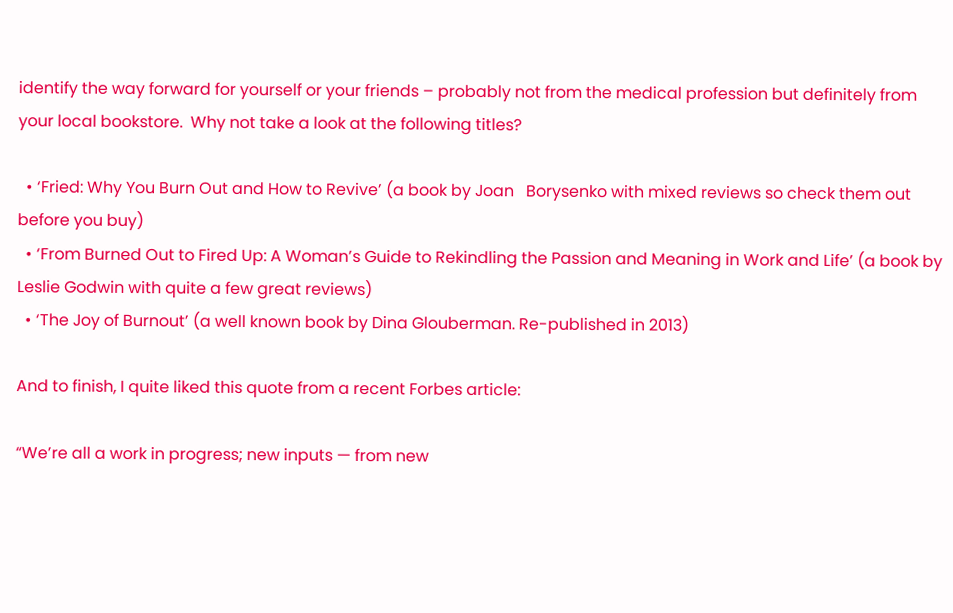identify the way forward for yourself or your friends – probably not from the medical profession but definitely from your local bookstore.  Why not take a look at the following titles?

  • ‘Fried: Why You Burn Out and How to Revive’ (a book by Joan   Borysenko with mixed reviews so check them out before you buy)
  • ‘From Burned Out to Fired Up: A Woman’s Guide to Rekindling the Passion and Meaning in Work and Life’ (a book by Leslie Godwin with quite a few great reviews)
  • ‘The Joy of Burnout’ (a well known book by Dina Glouberman. Re-published in 2013)

And to finish, I quite liked this quote from a recent Forbes article:

“We’re all a work in progress; new inputs — from new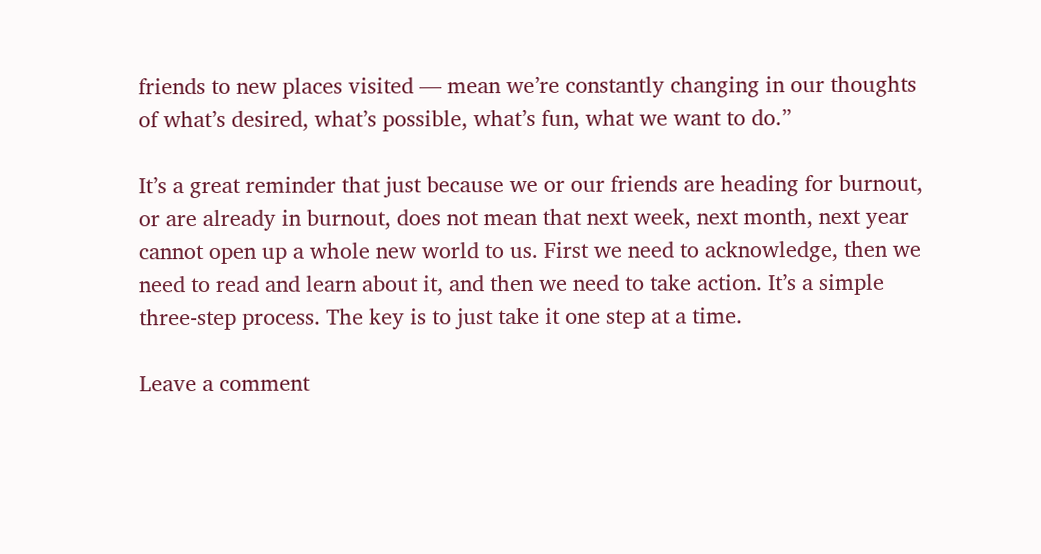friends to new places visited — mean we’re constantly changing in our thoughts of what’s desired, what’s possible, what’s fun, what we want to do.”

It’s a great reminder that just because we or our friends are heading for burnout, or are already in burnout, does not mean that next week, next month, next year cannot open up a whole new world to us. First we need to acknowledge, then we need to read and learn about it, and then we need to take action. It’s a simple three-step process. The key is to just take it one step at a time.

Leave a comment